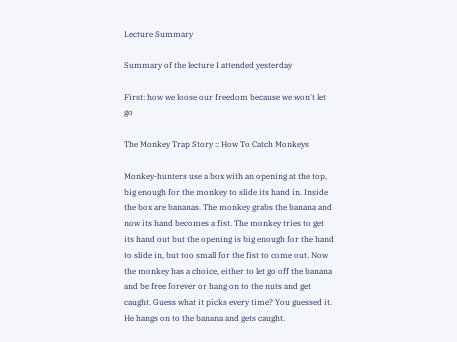Lecture Summary

Summary of the lecture I attended yesterday

First: how we loose our freedom because we won't let go

The Monkey Trap Story :: How To Catch Monkeys

Monkey-hunters use a box with an opening at the top, big enough for the monkey to slide its hand in. Inside the box are bananas. The monkey grabs the banana and now its hand becomes a fist. The monkey tries to get its hand out but the opening is big enough for the hand to slide in, but too small for the fist to come out. Now the monkey has a choice, either to let go off the banana and be free forever or hang on to the nuts and get caught. Guess what it picks every time? You guessed it. He hangs on to the banana and gets caught.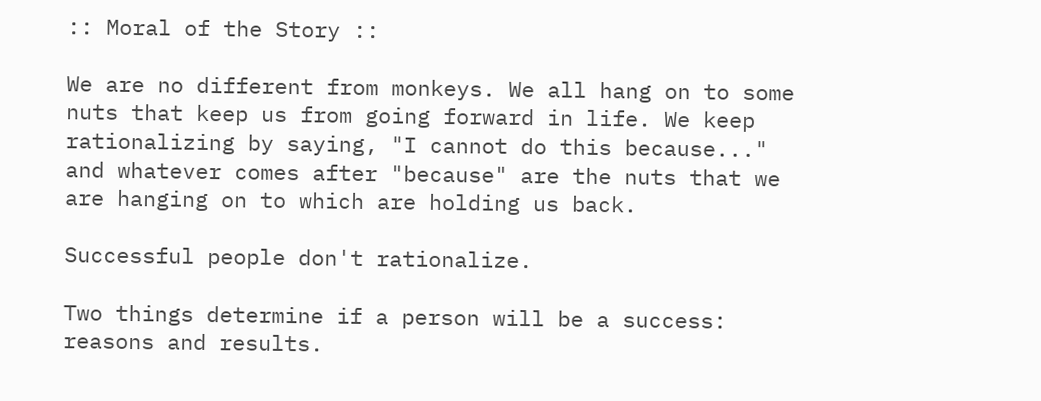:: Moral of the Story ::

We are no different from monkeys. We all hang on to some nuts that keep us from going forward in life. We keep rationalizing by saying, "I cannot do this because..." and whatever comes after "because" are the nuts that we are hanging on to which are holding us back.

Successful people don't rationalize.

Two things determine if a person will be a success: reasons and results.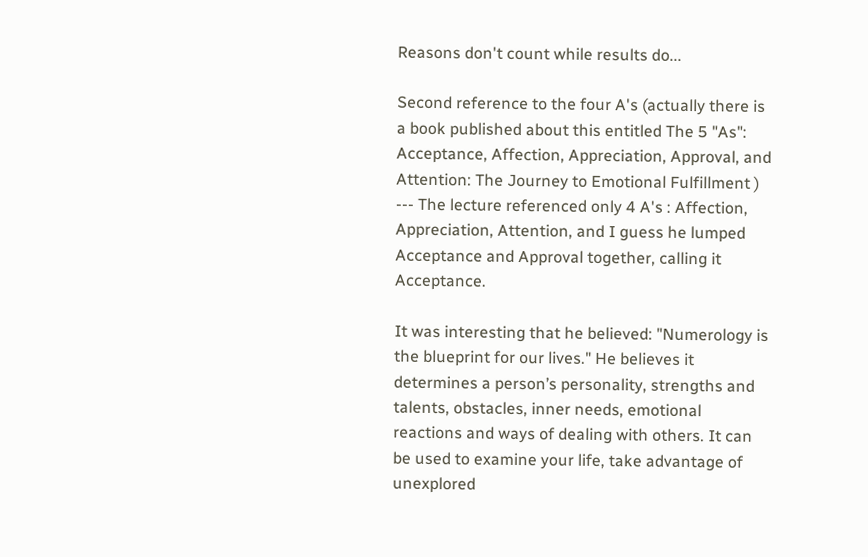Reasons don't count while results do...

Second reference to the four A's (actually there is a book published about this entitled The 5 "As": Acceptance, Affection, Appreciation, Approval, and Attention: The Journey to Emotional Fulfillment ) --- The lecture referenced only 4 A's : Affection, Appreciation, Attention, and I guess he lumped Acceptance and Approval together, calling it Acceptance.

It was interesting that he believed: "Numerology is the blueprint for our lives." He believes it determines a person’s personality, strengths and talents, obstacles, inner needs, emotional reactions and ways of dealing with others. It can be used to examine your life, take advantage of unexplored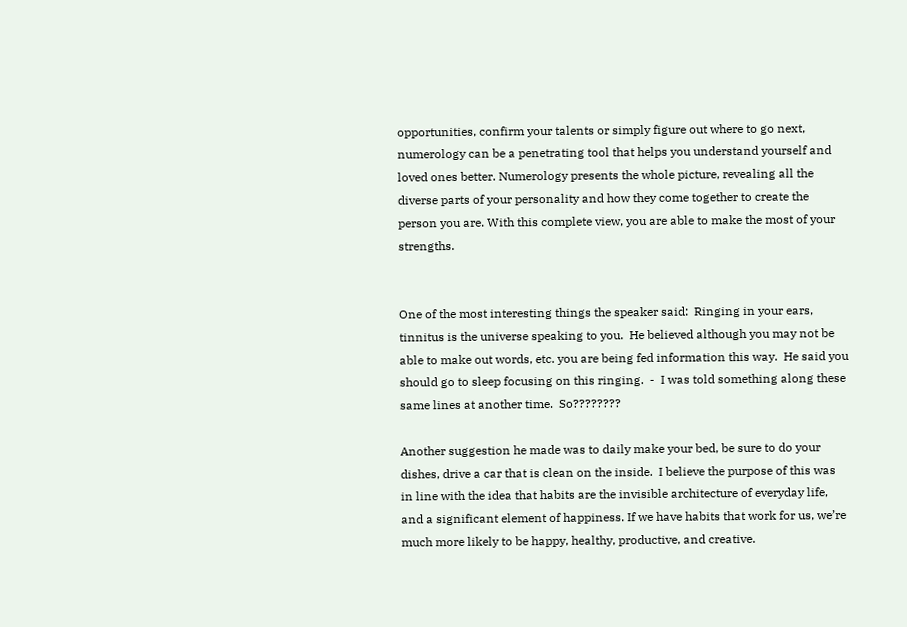opportunities, confirm your talents or simply figure out where to go next, numerology can be a penetrating tool that helps you understand yourself and loved ones better. Numerology presents the whole picture, revealing all the diverse parts of your personality and how they come together to create the person you are. With this complete view, you are able to make the most of your strengths.


One of the most interesting things the speaker said:  Ringing in your ears, tinnitus is the universe speaking to you.  He believed although you may not be able to make out words, etc. you are being fed information this way.  He said you should go to sleep focusing on this ringing.  -  I was told something along these same lines at another time.  So????????

Another suggestion he made was to daily make your bed, be sure to do your dishes, drive a car that is clean on the inside.  I believe the purpose of this was in line with the idea that habits are the invisible architecture of everyday life, and a significant element of happiness. If we have habits that work for us, we’re much more likely to be happy, healthy, productive, and creative.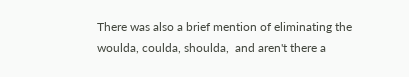There was also a brief mention of eliminating the woulda, coulda, shoulda,  and aren't there a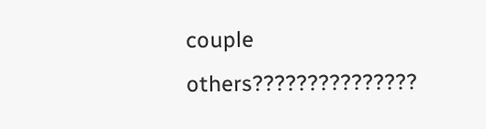couple others???????????????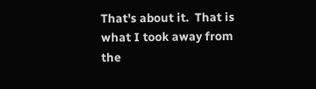That's about it.  That is what I took away from the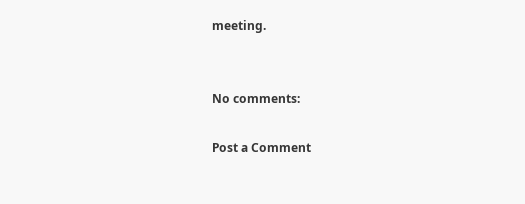meeting.


No comments:

Post a Comment